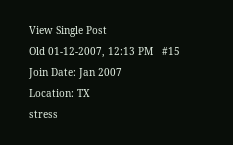View Single Post
Old 01-12-2007, 12:13 PM   #15
Join Date: Jan 2007
Location: TX
stress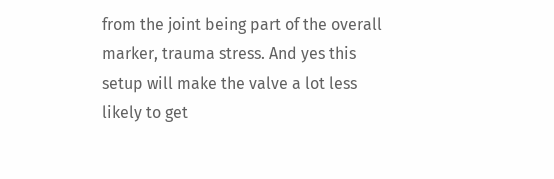from the joint being part of the overall marker, trauma stress. And yes this setup will make the valve a lot less likely to get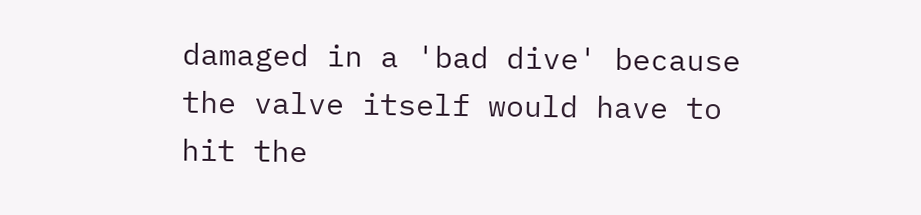damaged in a 'bad dive' because the valve itself would have to hit the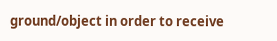ground/object in order to receive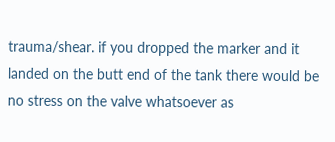trauma/shear. if you dropped the marker and it landed on the butt end of the tank there would be no stress on the valve whatsoever as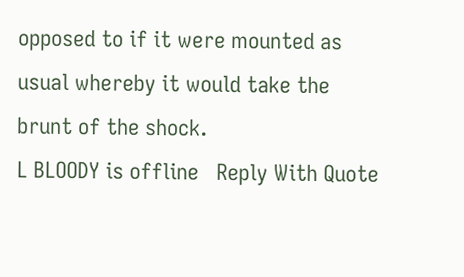opposed to if it were mounted as usual whereby it would take the brunt of the shock.
L BLOODY is offline   Reply With Quote